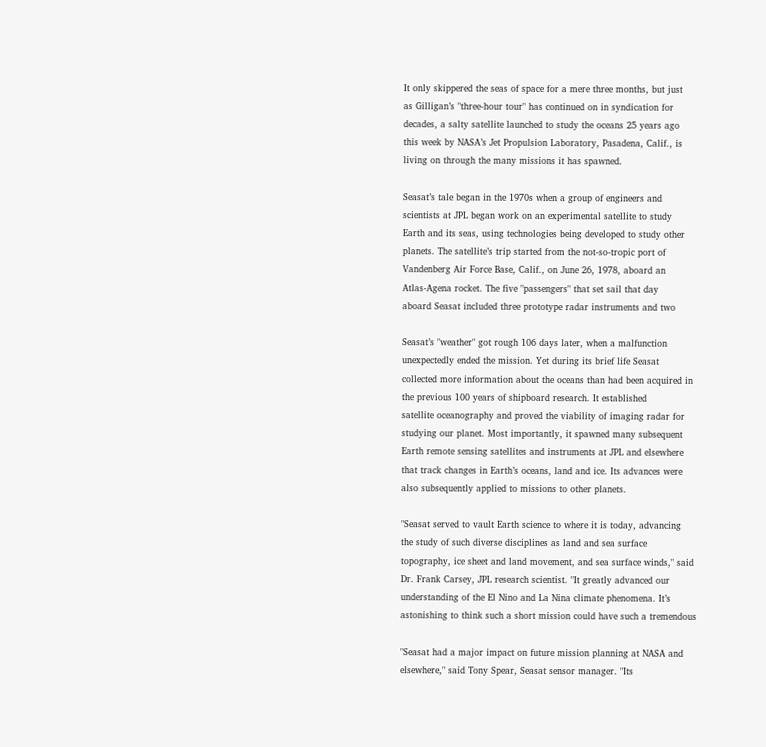It only skippered the seas of space for a mere three months, but just
as Gilligan’s "three-hour tour" has continued on in syndication for
decades, a salty satellite launched to study the oceans 25 years ago
this week by NASA’s Jet Propulsion Laboratory, Pasadena, Calif., is
living on through the many missions it has spawned.

Seasat’s tale began in the 1970s when a group of engineers and
scientists at JPL began work on an experimental satellite to study
Earth and its seas, using technologies being developed to study other
planets. The satellite’s trip started from the not-so-tropic port of
Vandenberg Air Force Base, Calif., on June 26, 1978, aboard an
Atlas-Agena rocket. The five "passengers" that set sail that day
aboard Seasat included three prototype radar instruments and two

Seasat’s "weather" got rough 106 days later, when a malfunction
unexpectedly ended the mission. Yet during its brief life Seasat
collected more information about the oceans than had been acquired in
the previous 100 years of shipboard research. It established
satellite oceanography and proved the viability of imaging radar for
studying our planet. Most importantly, it spawned many subsequent
Earth remote sensing satellites and instruments at JPL and elsewhere
that track changes in Earth’s oceans, land and ice. Its advances were
also subsequently applied to missions to other planets.

"Seasat served to vault Earth science to where it is today, advancing
the study of such diverse disciplines as land and sea surface
topography, ice sheet and land movement, and sea surface winds," said
Dr. Frank Carsey, JPL research scientist. "It greatly advanced our
understanding of the El Nino and La Nina climate phenomena. It’s
astonishing to think such a short mission could have such a tremendous

"Seasat had a major impact on future mission planning at NASA and
elsewhere," said Tony Spear, Seasat sensor manager. "Its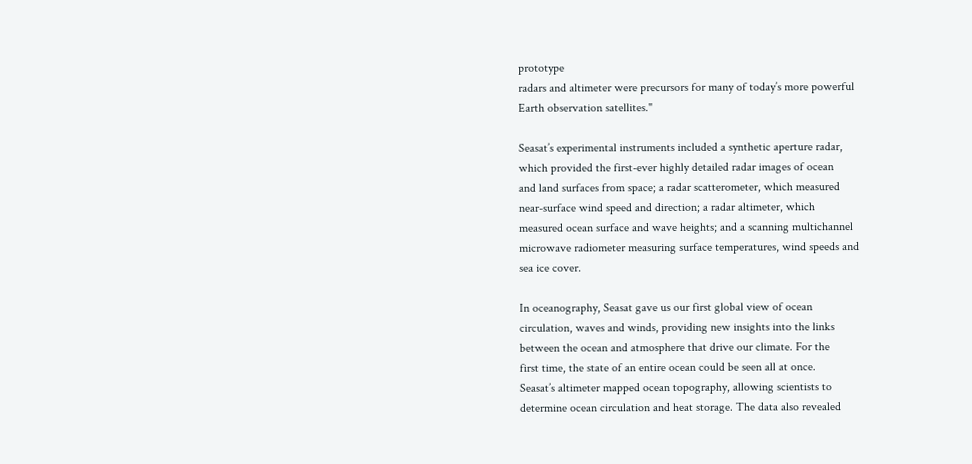prototype
radars and altimeter were precursors for many of today’s more powerful
Earth observation satellites."

Seasat’s experimental instruments included a synthetic aperture radar,
which provided the first-ever highly detailed radar images of ocean
and land surfaces from space; a radar scatterometer, which measured
near-surface wind speed and direction; a radar altimeter, which
measured ocean surface and wave heights; and a scanning multichannel
microwave radiometer measuring surface temperatures, wind speeds and
sea ice cover.

In oceanography, Seasat gave us our first global view of ocean
circulation, waves and winds, providing new insights into the links
between the ocean and atmosphere that drive our climate. For the
first time, the state of an entire ocean could be seen all at once.
Seasat’s altimeter mapped ocean topography, allowing scientists to
determine ocean circulation and heat storage. The data also revealed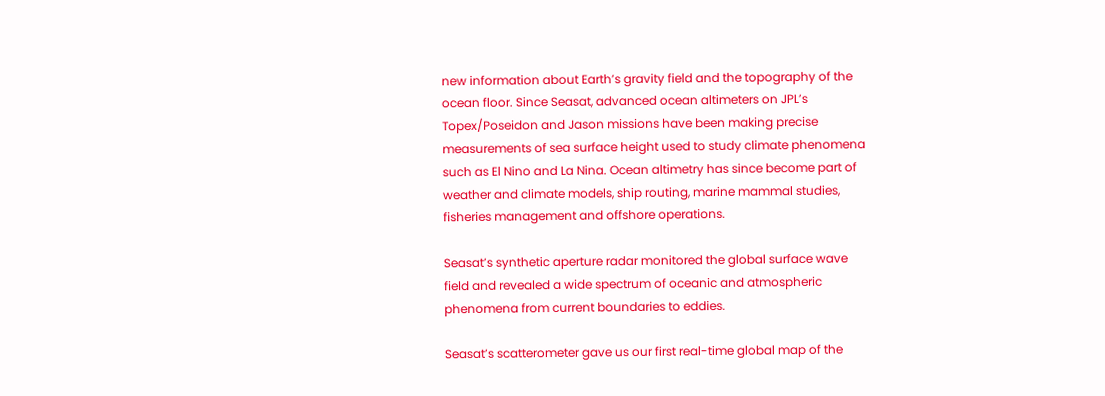new information about Earth’s gravity field and the topography of the
ocean floor. Since Seasat, advanced ocean altimeters on JPL’s
Topex/Poseidon and Jason missions have been making precise
measurements of sea surface height used to study climate phenomena
such as El Nino and La Nina. Ocean altimetry has since become part of
weather and climate models, ship routing, marine mammal studies,
fisheries management and offshore operations.

Seasat’s synthetic aperture radar monitored the global surface wave
field and revealed a wide spectrum of oceanic and atmospheric
phenomena from current boundaries to eddies.

Seasat’s scatterometer gave us our first real-time global map of the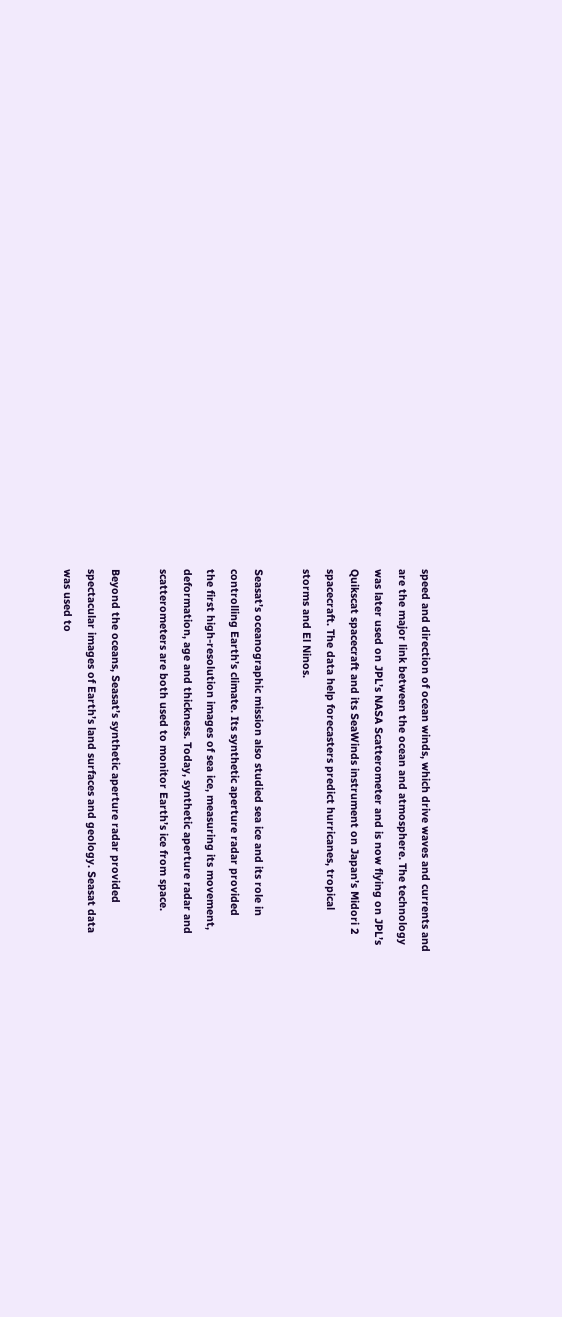speed and direction of ocean winds, which drive waves and currents and
are the major link between the ocean and atmosphere. The technology
was later used on JPL’s NASA Scatterometer and is now flying on JPL’s
Quikscat spacecraft and its SeaWinds instrument on Japan’s Midori 2
spacecraft. The data help forecasters predict hurricanes, tropical
storms and El Ninos.

Seasat’s oceanographic mission also studied sea ice and its role in
controlling Earth’s climate. Its synthetic aperture radar provided
the first high-resolution images of sea ice, measuring its movement,
deformation, age and thickness. Today, synthetic aperture radar and
scatterometers are both used to monitor Earth’s ice from space.

Beyond the oceans, Seasat’s synthetic aperture radar provided
spectacular images of Earth’s land surfaces and geology. Seasat data
was used to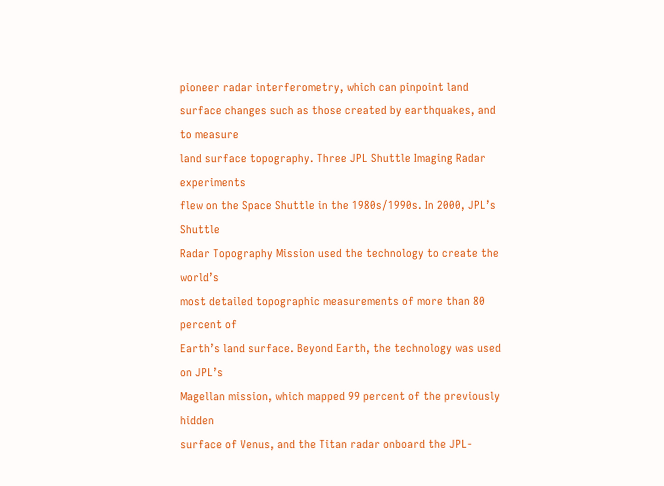pioneer radar interferometry, which can pinpoint land
surface changes such as those created by earthquakes, and to measure
land surface topography. Three JPL Shuttle Imaging Radar experiments
flew on the Space Shuttle in the 1980s/1990s. In 2000, JPL’s Shuttle
Radar Topography Mission used the technology to create the world’s
most detailed topographic measurements of more than 80 percent of
Earth’s land surface. Beyond Earth, the technology was used on JPL’s
Magellan mission, which mapped 99 percent of the previously hidden
surface of Venus, and the Titan radar onboard the JPL-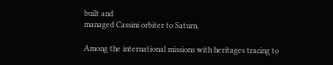built and
managed Cassini orbiter to Saturn.

Among the international missions with heritages tracing to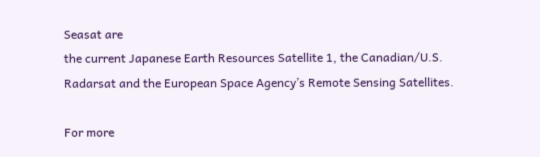Seasat are
the current Japanese Earth Resources Satellite 1, the Canadian/U.S.
Radarsat and the European Space Agency’s Remote Sensing Satellites.

For more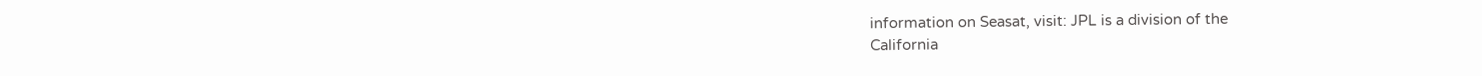information on Seasat, visit: JPL is a division of the
California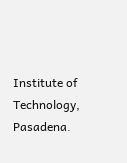Institute of Technology, Pasadena.